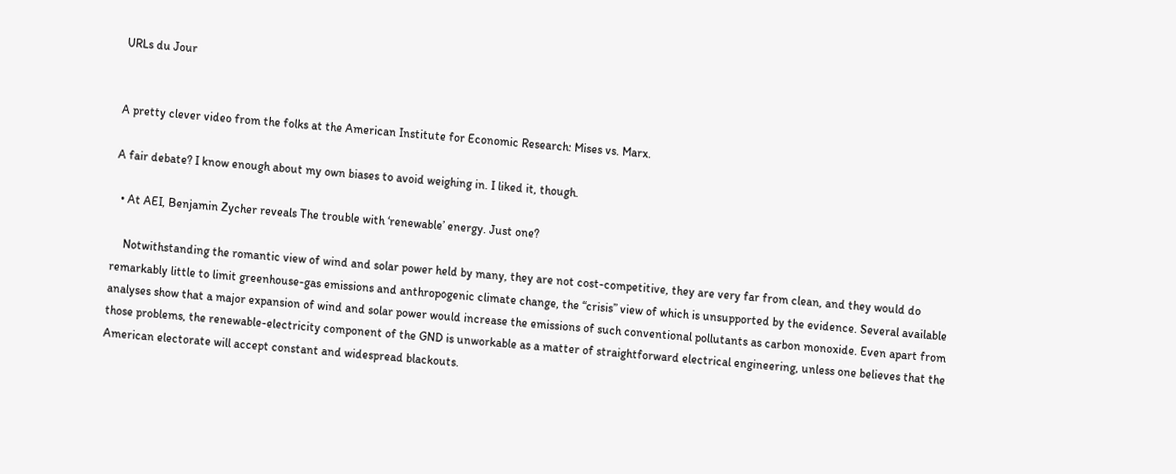URLs du Jour


A pretty clever video from the folks at the American Institute for Economic Research: Mises vs. Marx.

A fair debate? I know enough about my own biases to avoid weighing in. I liked it, though.

  • At AEI, Benjamin Zycher reveals The trouble with ‘renewable’ energy. Just one?

    Notwithstanding the romantic view of wind and solar power held by many, they are not cost-competitive, they are very far from clean, and they would do remarkably little to limit greenhouse-gas emissions and anthropogenic climate change, the “crisis” view of which is unsupported by the evidence. Several available analyses show that a major expansion of wind and solar power would increase the emissions of such conventional pollutants as carbon monoxide. Even apart from those problems, the renewable-electricity component of the GND is unworkable as a matter of straightforward electrical engineering, unless one believes that the American electorate will accept constant and widespread blackouts.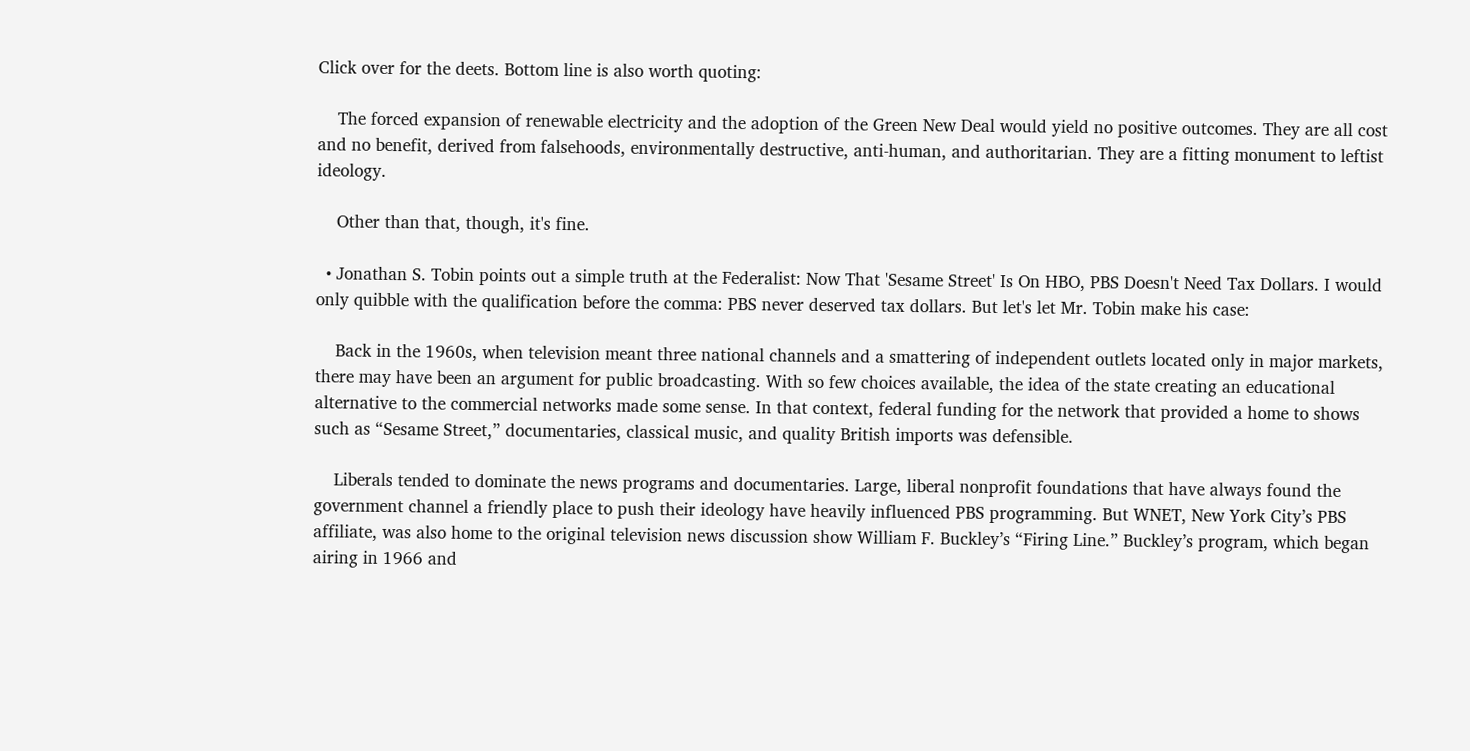Click over for the deets. Bottom line is also worth quoting:

    The forced expansion of renewable electricity and the adoption of the Green New Deal would yield no positive outcomes. They are all cost and no benefit, derived from falsehoods, environmentally destructive, anti-human, and authoritarian. They are a fitting monument to leftist ideology.

    Other than that, though, it's fine.

  • Jonathan S. Tobin points out a simple truth at the Federalist: Now That 'Sesame Street' Is On HBO, PBS Doesn't Need Tax Dollars. I would only quibble with the qualification before the comma: PBS never deserved tax dollars. But let's let Mr. Tobin make his case:

    Back in the 1960s, when television meant three national channels and a smattering of independent outlets located only in major markets, there may have been an argument for public broadcasting. With so few choices available, the idea of the state creating an educational alternative to the commercial networks made some sense. In that context, federal funding for the network that provided a home to shows such as “Sesame Street,” documentaries, classical music, and quality British imports was defensible.

    Liberals tended to dominate the news programs and documentaries. Large, liberal nonprofit foundations that have always found the government channel a friendly place to push their ideology have heavily influenced PBS programming. But WNET, New York City’s PBS affiliate, was also home to the original television news discussion show William F. Buckley’s “Firing Line.” Buckley’s program, which began airing in 1966 and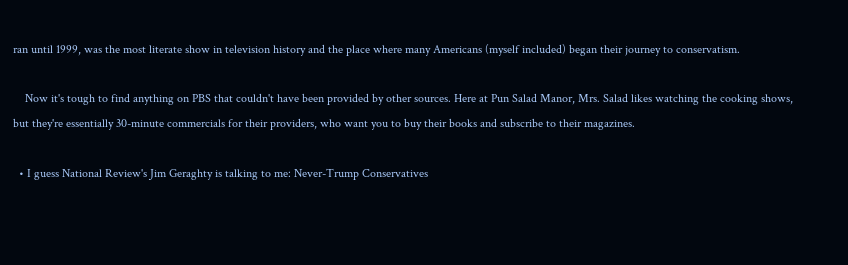ran until 1999, was the most literate show in television history and the place where many Americans (myself included) began their journey to conservatism.

    Now it's tough to find anything on PBS that couldn't have been provided by other sources. Here at Pun Salad Manor, Mrs. Salad likes watching the cooking shows, but they're essentially 30-minute commercials for their providers, who want you to buy their books and subscribe to their magazines.

  • I guess National Review's Jim Geraghty is talking to me: Never-Trump Conservatives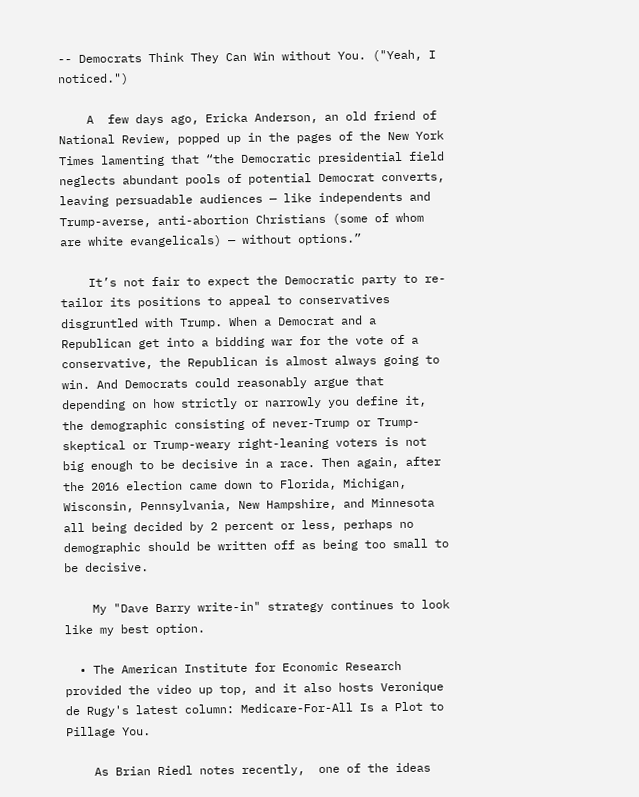-- Democrats Think They Can Win without You. ("Yeah, I noticed.")

    A  few days ago, Ericka Anderson, an old friend of National Review, popped up in the pages of the New York Times lamenting that “the Democratic presidential field neglects abundant pools of potential Democrat converts, leaving persuadable audiences — like independents and Trump-averse, anti-abortion Christians (some of whom are white evangelicals) — without options.”

    It’s not fair to expect the Democratic party to re-tailor its positions to appeal to conservatives disgruntled with Trump. When a Democrat and a Republican get into a bidding war for the vote of a conservative, the Republican is almost always going to win. And Democrats could reasonably argue that depending on how strictly or narrowly you define it, the demographic consisting of never-Trump or Trump-skeptical or Trump-weary right-leaning voters is not big enough to be decisive in a race. Then again, after the 2016 election came down to Florida, Michigan, Wisconsin, Pennsylvania, New Hampshire, and Minnesota all being decided by 2 percent or less, perhaps no demographic should be written off as being too small to be decisive.

    My "Dave Barry write-in" strategy continues to look like my best option.

  • The American Institute for Economic Research provided the video up top, and it also hosts Veronique de Rugy's latest column: Medicare-For-All Is a Plot to Pillage You.

    As Brian Riedl notes recently,  one of the ideas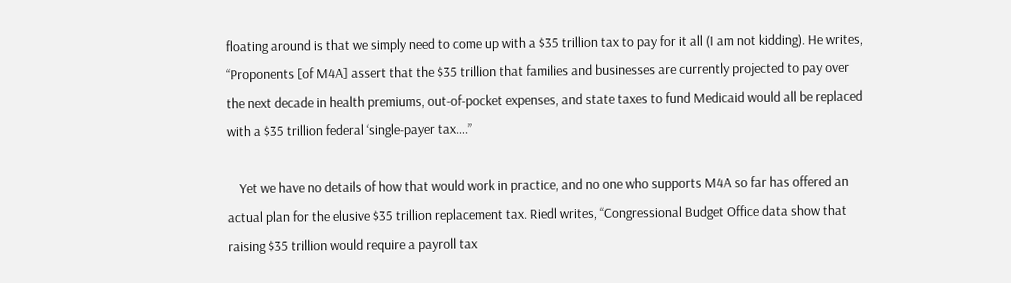floating around is that we simply need to come up with a $35 trillion tax to pay for it all (I am not kidding). He writes, “Proponents [of M4A] assert that the $35 trillion that families and businesses are currently projected to pay over the next decade in health premiums, out-of-pocket expenses, and state taxes to fund Medicaid would all be replaced with a $35 trillion federal ‘single-payer tax….”

    Yet we have no details of how that would work in practice, and no one who supports M4A so far has offered an actual plan for the elusive $35 trillion replacement tax. Riedl writes, “Congressional Budget Office data show that raising $35 trillion would require a payroll tax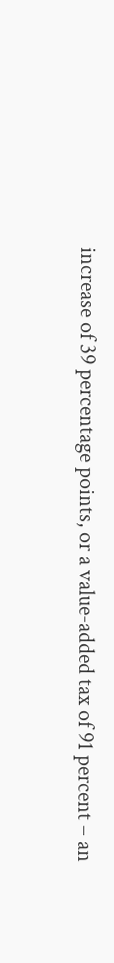increase of 39 percentage points, or a value-added tax of 91 percent – an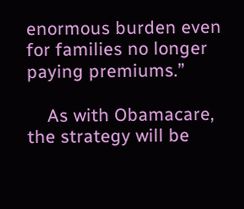enormous burden even for families no longer paying premiums.”

    As with Obamacare, the strategy will be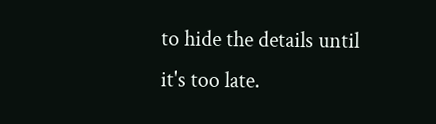to hide the details until it's too late.